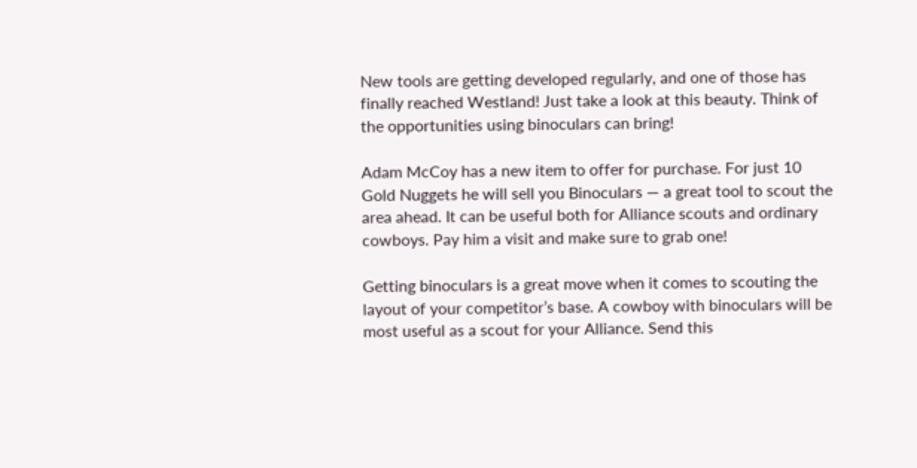New tools are getting developed regularly, and one of those has finally reached Westland! Just take a look at this beauty. Think of the opportunities using binoculars can bring!

Adam McCoy has a new item to offer for purchase. For just 10 Gold Nuggets he will sell you Binoculars — a great tool to scout the area ahead. It can be useful both for Alliance scouts and ordinary cowboys. Pay him a visit and make sure to grab one!

Getting binoculars is a great move when it comes to scouting the layout of your competitor’s base. A cowboy with binoculars will be most useful as a scout for your Alliance. Send this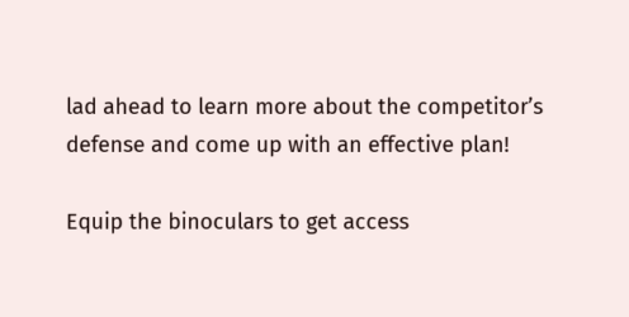lad ahead to learn more about the competitor’s defense and come up with an effective plan!

Equip the binoculars to get access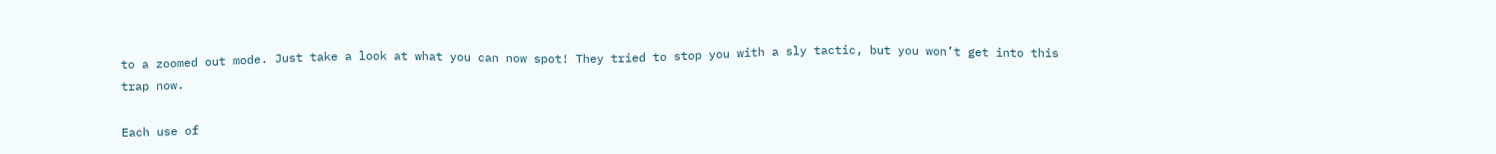to a zoomed out mode. Just take a look at what you can now spot! They tried to stop you with a sly tactic, but you won’t get into this trap now.

Each use of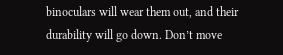binoculars will wear them out, and their durability will go down. Don’t move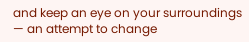and keep an eye on your surroundings — an attempt to change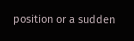position or a sudden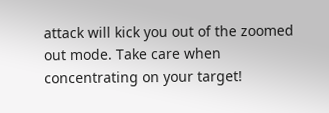attack will kick you out of the zoomed out mode. Take care when concentrating on your target!